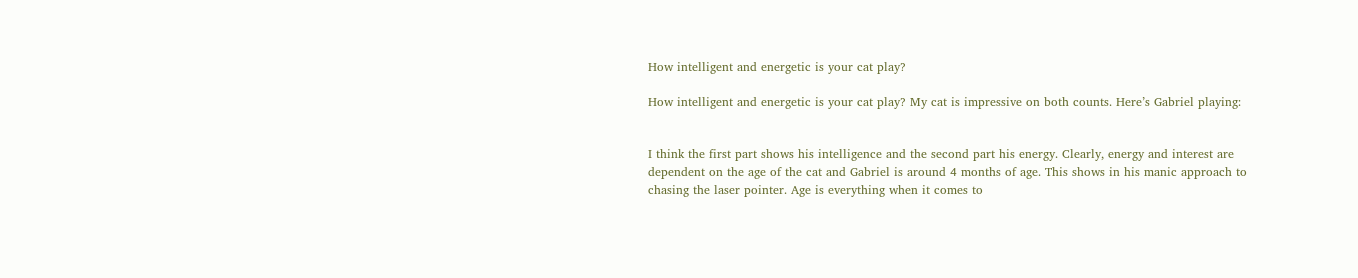How intelligent and energetic is your cat play?

How intelligent and energetic is your cat play? My cat is impressive on both counts. Here’s Gabriel playing:


I think the first part shows his intelligence and the second part his energy. Clearly, energy and interest are dependent on the age of the cat and Gabriel is around 4 months of age. This shows in his manic approach to chasing the laser pointer. Age is everything when it comes to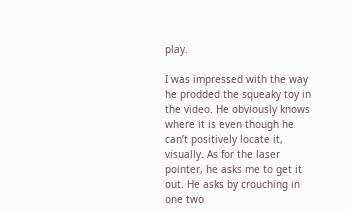play.

I was impressed with the way he prodded the squeaky toy in the video. He obviously knows where it is even though he can’t positively locate it, visually. As for the laser pointer, he asks me to get it out. He asks by crouching in one two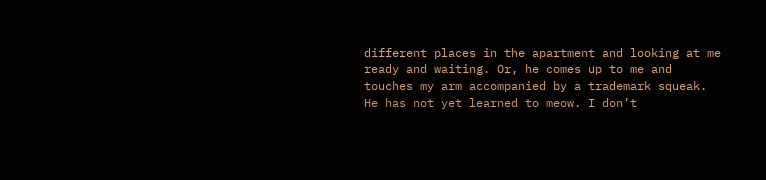different places in the apartment and looking at me ready and waiting. Or, he comes up to me and touches my arm accompanied by a trademark squeak. He has not yet learned to meow. I don’t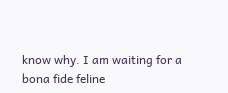know why. I am waiting for a bona fide feline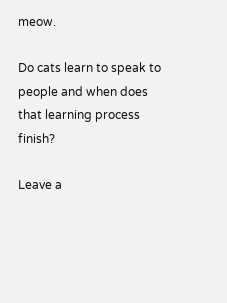meow.

Do cats learn to speak to people and when does that learning process finish?

Leave a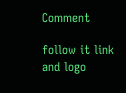Comment

follow it link and logo